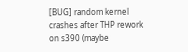[BUG] random kernel crashes after THP rework on s390 (maybe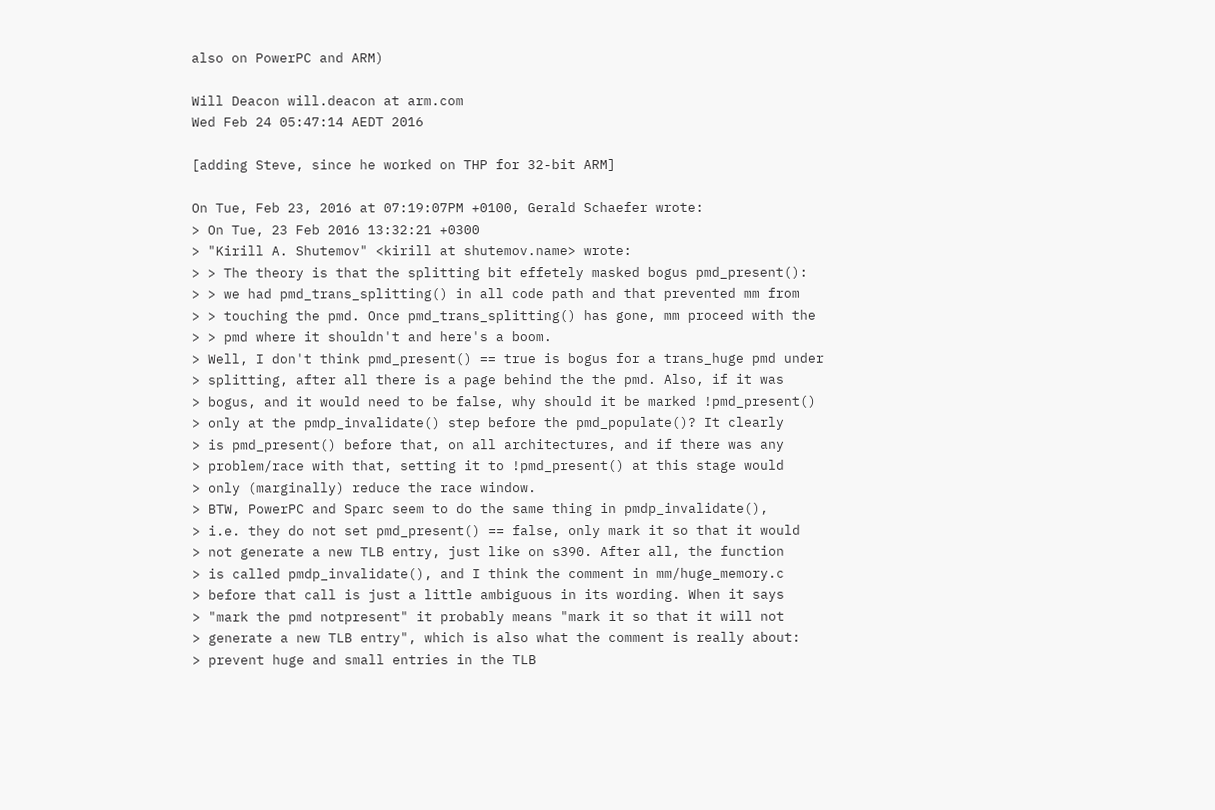also on PowerPC and ARM)

Will Deacon will.deacon at arm.com
Wed Feb 24 05:47:14 AEDT 2016

[adding Steve, since he worked on THP for 32-bit ARM]

On Tue, Feb 23, 2016 at 07:19:07PM +0100, Gerald Schaefer wrote:
> On Tue, 23 Feb 2016 13:32:21 +0300
> "Kirill A. Shutemov" <kirill at shutemov.name> wrote:
> > The theory is that the splitting bit effetely masked bogus pmd_present():
> > we had pmd_trans_splitting() in all code path and that prevented mm from
> > touching the pmd. Once pmd_trans_splitting() has gone, mm proceed with the
> > pmd where it shouldn't and here's a boom.
> Well, I don't think pmd_present() == true is bogus for a trans_huge pmd under
> splitting, after all there is a page behind the the pmd. Also, if it was
> bogus, and it would need to be false, why should it be marked !pmd_present()
> only at the pmdp_invalidate() step before the pmd_populate()? It clearly
> is pmd_present() before that, on all architectures, and if there was any
> problem/race with that, setting it to !pmd_present() at this stage would
> only (marginally) reduce the race window.
> BTW, PowerPC and Sparc seem to do the same thing in pmdp_invalidate(),
> i.e. they do not set pmd_present() == false, only mark it so that it would
> not generate a new TLB entry, just like on s390. After all, the function
> is called pmdp_invalidate(), and I think the comment in mm/huge_memory.c
> before that call is just a little ambiguous in its wording. When it says
> "mark the pmd notpresent" it probably means "mark it so that it will not
> generate a new TLB entry", which is also what the comment is really about:
> prevent huge and small entries in the TLB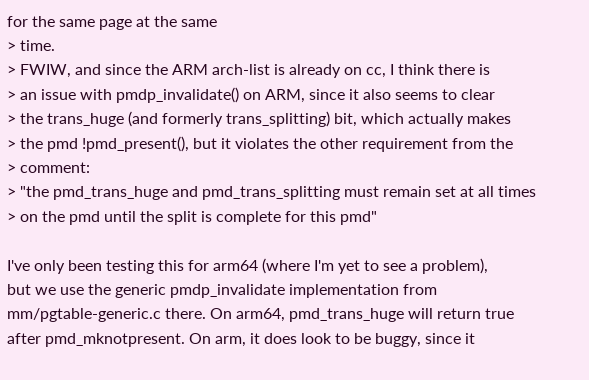for the same page at the same
> time.
> FWIW, and since the ARM arch-list is already on cc, I think there is
> an issue with pmdp_invalidate() on ARM, since it also seems to clear
> the trans_huge (and formerly trans_splitting) bit, which actually makes
> the pmd !pmd_present(), but it violates the other requirement from the
> comment:
> "the pmd_trans_huge and pmd_trans_splitting must remain set at all times
> on the pmd until the split is complete for this pmd"

I've only been testing this for arm64 (where I'm yet to see a problem),
but we use the generic pmdp_invalidate implementation from
mm/pgtable-generic.c there. On arm64, pmd_trans_huge will return true
after pmd_mknotpresent. On arm, it does look to be buggy, since it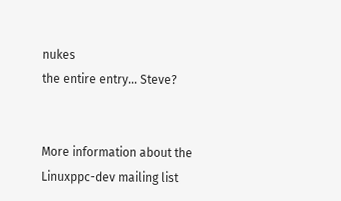nukes
the entire entry... Steve?


More information about the Linuxppc-dev mailing list